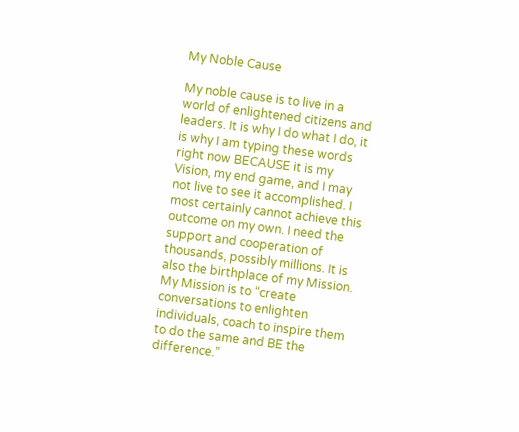My Noble Cause

My noble cause is to live in a world of enlightened citizens and leaders. It is why I do what I do, it is why I am typing these words right now BECAUSE it is my Vision, my end game, and I may not live to see it accomplished. I most certainly cannot achieve this outcome on my own. I need the support and cooperation of thousands, possibly millions. It is also the birthplace of my Mission. My Mission is to “create conversations to enlighten individuals, coach to inspire them to do the same and BE the difference.”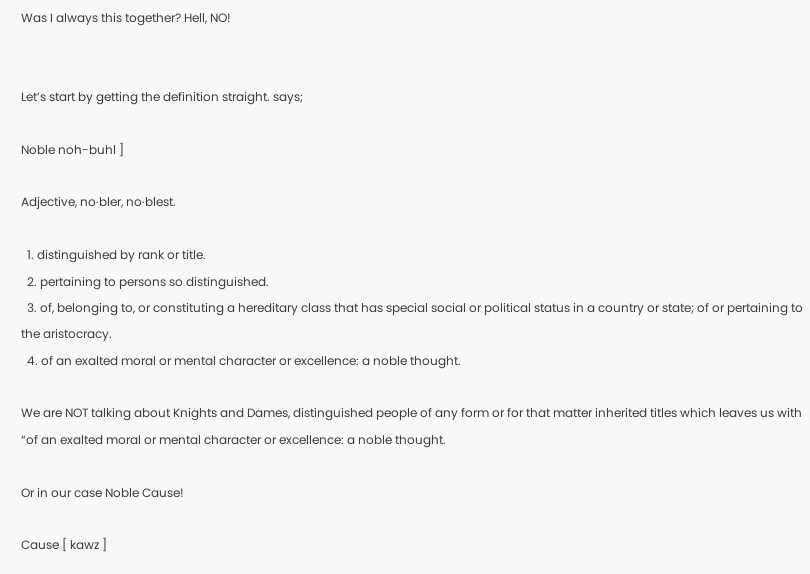Was I always this together? Hell, NO!


Let’s start by getting the definition straight. says;

Noble noh-buhl ]

Adjective, no·bler, no·blest.

  1. distinguished by rank or title.
  2. pertaining to persons so distinguished.
  3. of, belonging to, or constituting a hereditary class that has special social or political status in a country or state; of or pertaining to the aristocracy.
  4. of an exalted moral or mental character or excellence: a noble thought.

We are NOT talking about Knights and Dames, distinguished people of any form or for that matter inherited titles which leaves us with “of an exalted moral or mental character or excellence: a noble thought.

Or in our case Noble Cause!

Cause [ kawz ]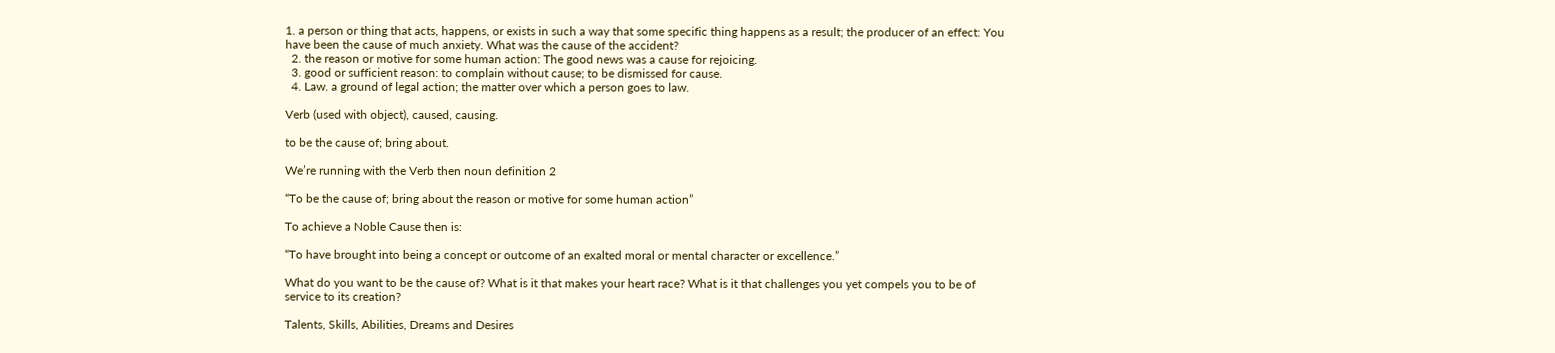1. a person or thing that acts, happens, or exists in such a way that some specific thing happens as a result; the producer of an effect: You have been the cause of much anxiety. What was the cause of the accident?
  2. the reason or motive for some human action: The good news was a cause for rejoicing.
  3. good or sufficient reason: to complain without cause; to be dismissed for cause.
  4. Law. a ground of legal action; the matter over which a person goes to law.

Verb (used with object), caused, causing.

to be the cause of; bring about.

We’re running with the Verb then noun definition 2

“To be the cause of; bring about the reason or motive for some human action”

To achieve a Noble Cause then is:

“To have brought into being a concept or outcome of an exalted moral or mental character or excellence.”

What do you want to be the cause of? What is it that makes your heart race? What is it that challenges you yet compels you to be of service to its creation?

Talents, Skills, Abilities, Dreams and Desires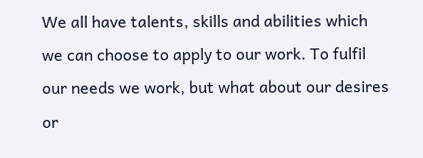We all have talents, skills and abilities which we can choose to apply to our work. To fulfil our needs we work, but what about our desires or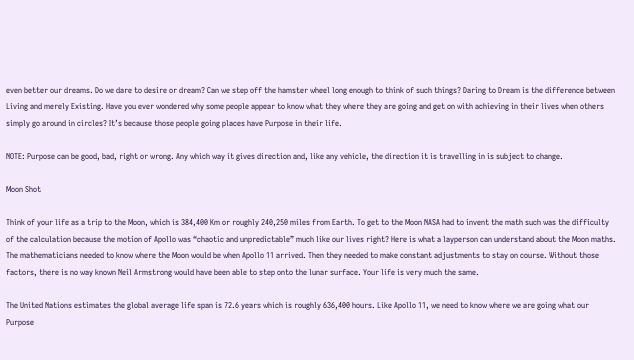even better our dreams. Do we dare to desire or dream? Can we step off the hamster wheel long enough to think of such things? Daring to Dream is the difference between Living and merely Existing. Have you ever wondered why some people appear to know what they where they are going and get on with achieving in their lives when others simply go around in circles? It’s because those people going places have Purpose in their life.

NOTE: Purpose can be good, bad, right or wrong. Any which way it gives direction and, like any vehicle, the direction it is travelling in is subject to change.

Moon Shot

Think of your life as a trip to the Moon, which is 384,400 Km or roughly 240,250 miles from Earth. To get to the Moon NASA had to invent the math such was the difficulty of the calculation because the motion of Apollo was “chaotic and unpredictable” much like our lives right? Here is what a layperson can understand about the Moon maths. The mathematicians needed to know where the Moon would be when Apollo 11 arrived. Then they needed to make constant adjustments to stay on course. Without those factors, there is no way known Neil Armstrong would have been able to step onto the lunar surface. Your life is very much the same.

The United Nations estimates the global average life span is 72.6 years which is roughly 636,400 hours. Like Apollo 11, we need to know where we are going what our Purpose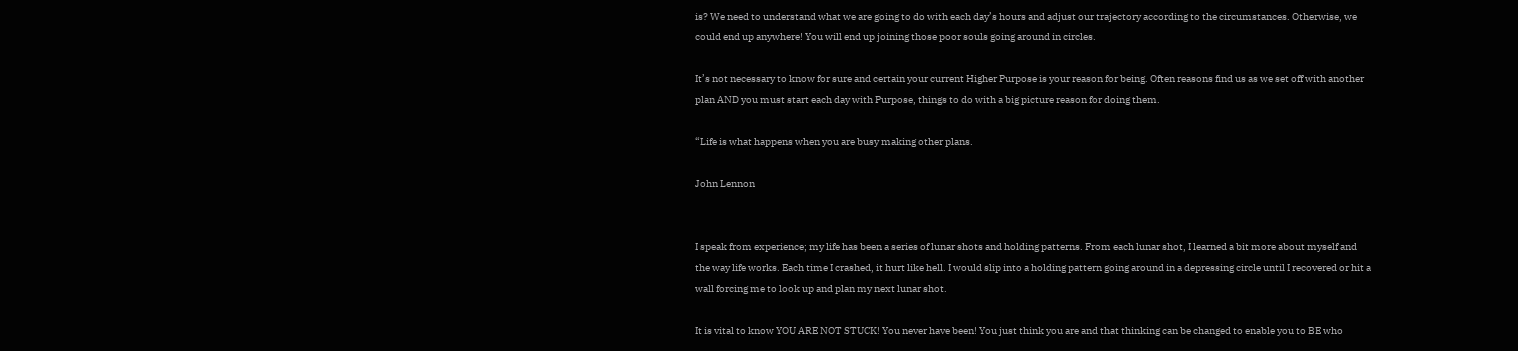is? We need to understand what we are going to do with each day’s hours and adjust our trajectory according to the circumstances. Otherwise, we could end up anywhere! You will end up joining those poor souls going around in circles.

It’s not necessary to know for sure and certain your current Higher Purpose is your reason for being. Often reasons find us as we set off with another plan AND you must start each day with Purpose, things to do with a big picture reason for doing them.

“Life is what happens when you are busy making other plans.

John Lennon


I speak from experience; my life has been a series of lunar shots and holding patterns. From each lunar shot, I learned a bit more about myself and the way life works. Each time I crashed, it hurt like hell. I would slip into a holding pattern going around in a depressing circle until I recovered or hit a wall forcing me to look up and plan my next lunar shot.

It is vital to know YOU ARE NOT STUCK! You never have been! You just think you are and that thinking can be changed to enable you to BE who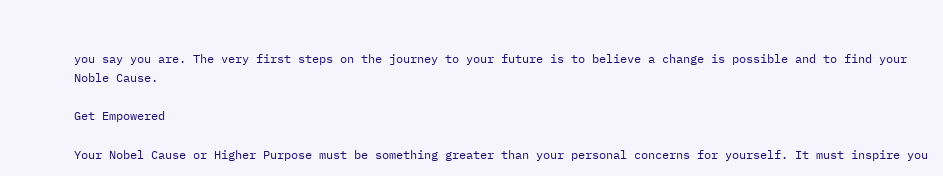you say you are. The very first steps on the journey to your future is to believe a change is possible and to find your Noble Cause.

Get Empowered

Your Nobel Cause or Higher Purpose must be something greater than your personal concerns for yourself. It must inspire you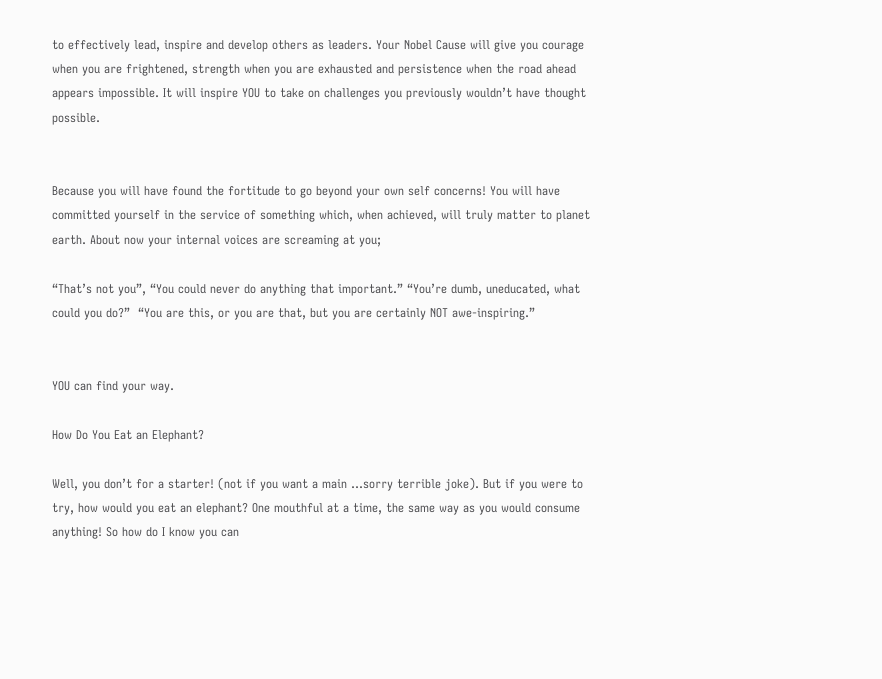to effectively lead, inspire and develop others as leaders. Your Nobel Cause will give you courage when you are frightened, strength when you are exhausted and persistence when the road ahead appears impossible. It will inspire YOU to take on challenges you previously wouldn’t have thought possible.


Because you will have found the fortitude to go beyond your own self concerns! You will have committed yourself in the service of something which, when achieved, will truly matter to planet earth. About now your internal voices are screaming at you;

“That’s not you”, “You could never do anything that important.” “You’re dumb, uneducated, what could you do?”  “You are this, or you are that, but you are certainly NOT awe-inspiring.”


YOU can find your way.

How Do You Eat an Elephant?

Well, you don’t for a starter! (not if you want a main …sorry terrible joke). But if you were to try, how would you eat an elephant? One mouthful at a time, the same way as you would consume anything! So how do I know you can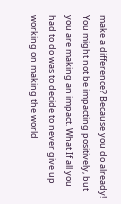make a difference? Because you do already! You might not be impacting positively, but you are making an impact. What If all you had to do was to decide to never give up working on making the world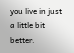you live in just a little bit better.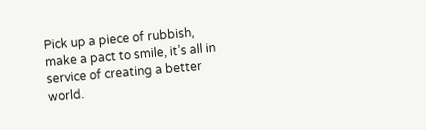Pick up a piece of rubbish, make a pact to smile, it’s all in service of creating a better world.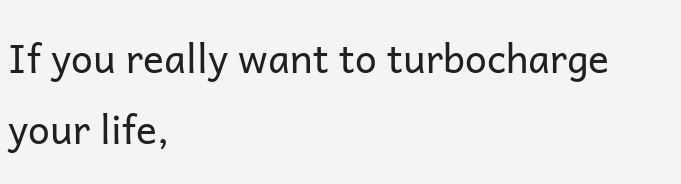If you really want to turbocharge your life,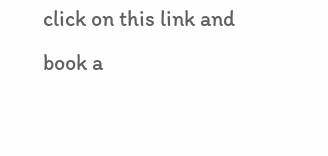click on this link and book a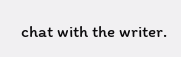chat with the writer.